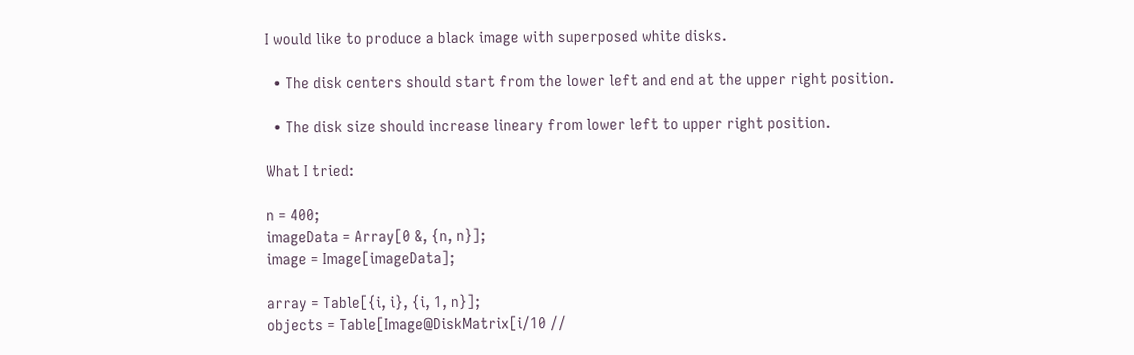I would like to produce a black image with superposed white disks.

  • The disk centers should start from the lower left and end at the upper right position.

  • The disk size should increase lineary from lower left to upper right position.

What I tried:

n = 400;
imageData = Array[0 &, {n, n}];
image = Image[imageData];

array = Table[{i, i}, {i, 1, n}];
objects = Table[Image@DiskMatrix[i/10 //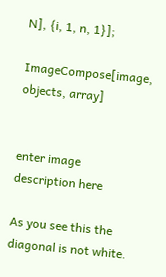N], {i, 1, n, 1}];

ImageCompose[image, objects, array]


enter image description here

As you see this the diagonal is not white.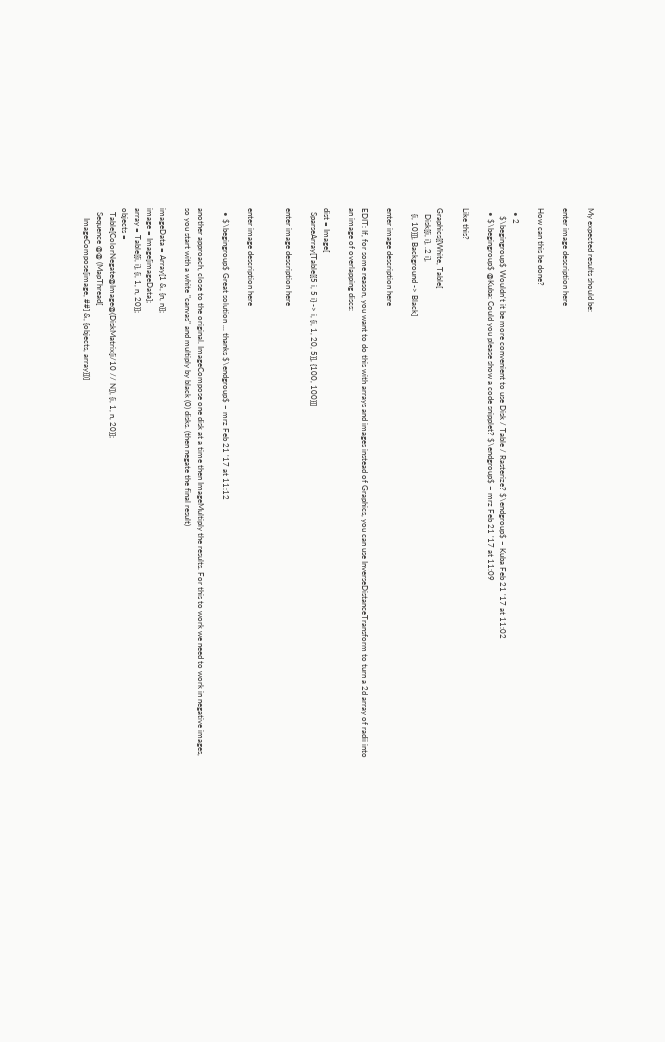My expected results should be:

enter image description here

How can this be done?

  • 2
    $\begingroup$ Wouldn't it be more convenient to use Disk / Table / Rasterize? $\endgroup$ – Kuba Feb 21 '17 at 11:02
  • $\begingroup$ @Kuba: Could you please show a code snipplet? $\endgroup$ – mrz Feb 21 '17 at 11:09

Like this?

Graphics[{White, Table[
   Disk[{i, i}, .2 i],
   {i, 10}]}, Background -> Black]

enter image description here

EDIT: If, for some reason, you want to do this with arrays and images instead of Graphics, you can use InverseDistanceTransform to turn a 2d array of radii into an image of overlapping discs:

dist = Image[
  SparseArray[Table[{5 i, 5 i} -> i, {i, 1, 20, 5}], {100, 100}]]

enter image description here


enter image description here

  • $\begingroup$ Great solution ... thanks $\endgroup$ – mrz Feb 21 '17 at 11:12

another approach, close to the original. ImageCompose one disk at a time then ImageMultiply the results. For this to work we need to work in negative images, so you start with a white "canvas" and multiply by black (0) disks. (then negate the final result)

imageData = Array[1 &, {n, n}];
image = Image[imageData];
array = Table[{i, i}, {i, 1, n, 20}];
objects =
  Table[ColorNegate@Image@(DiskMatrix[i/10 // N]), {i, 1, n, 20}];
  Sequence @@ (MapThread[
     ImageCompose[image, ##] &, {objects, array}])]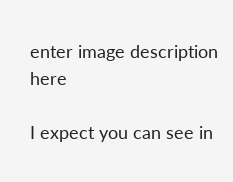enter image description here

I expect you can see in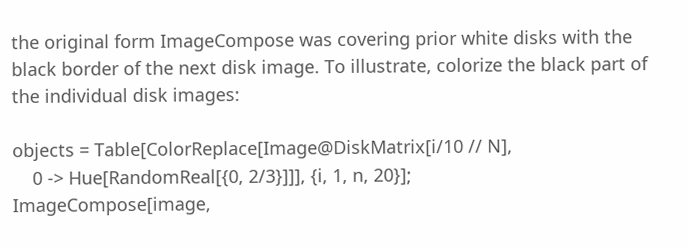the original form ImageCompose was covering prior white disks with the black border of the next disk image. To illustrate, colorize the black part of the individual disk images:

objects = Table[ColorReplace[Image@DiskMatrix[i/10 // N],
    0 -> Hue[RandomReal[{0, 2/3}]]], {i, 1, n, 20}];
ImageCompose[image,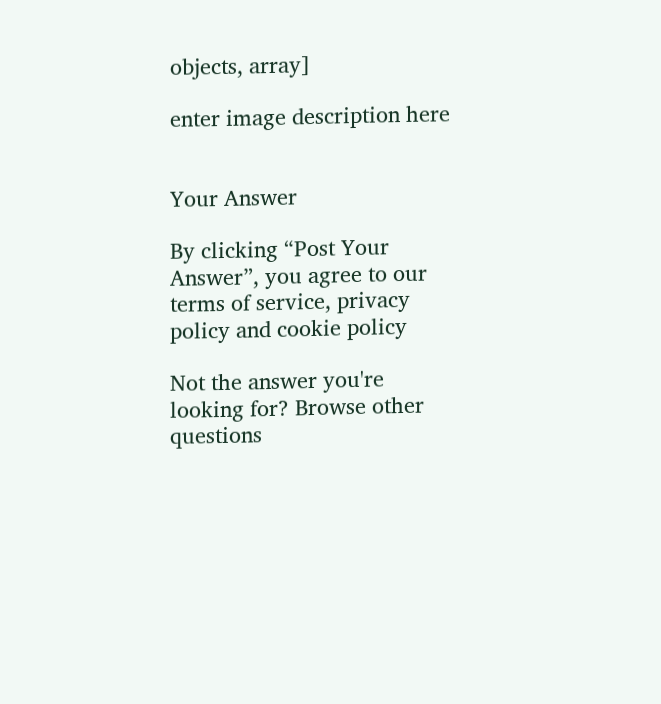objects, array]

enter image description here


Your Answer

By clicking “Post Your Answer”, you agree to our terms of service, privacy policy and cookie policy

Not the answer you're looking for? Browse other questions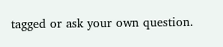tagged or ask your own question.